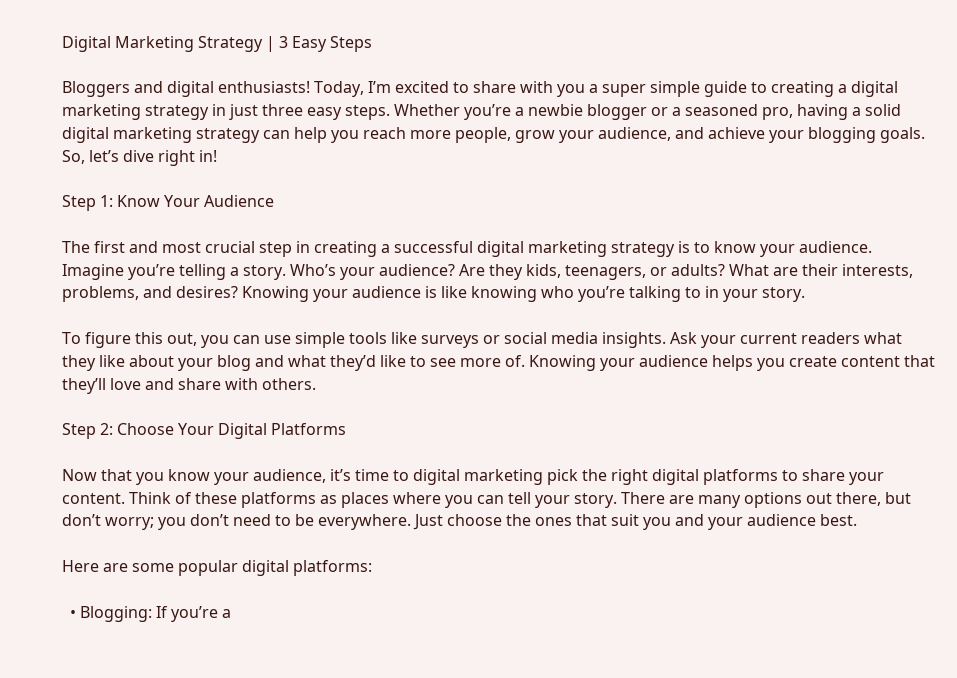Digital Marketing Strategy | 3 Easy Steps

Bloggers and digital enthusiasts! Today, I’m excited to share with you a super simple guide to creating a digital marketing strategy in just three easy steps. Whether you’re a newbie blogger or a seasoned pro, having a solid digital marketing strategy can help you reach more people, grow your audience, and achieve your blogging goals. So, let’s dive right in!

Step 1: Know Your Audience

The first and most crucial step in creating a successful digital marketing strategy is to know your audience. Imagine you’re telling a story. Who’s your audience? Are they kids, teenagers, or adults? What are their interests, problems, and desires? Knowing your audience is like knowing who you’re talking to in your story.

To figure this out, you can use simple tools like surveys or social media insights. Ask your current readers what they like about your blog and what they’d like to see more of. Knowing your audience helps you create content that they’ll love and share with others.

Step 2: Choose Your Digital Platforms

Now that you know your audience, it’s time to digital marketing pick the right digital platforms to share your content. Think of these platforms as places where you can tell your story. There are many options out there, but don’t worry; you don’t need to be everywhere. Just choose the ones that suit you and your audience best.

Here are some popular digital platforms:

  • Blogging: If you’re a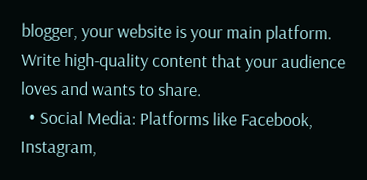blogger, your website is your main platform. Write high-quality content that your audience loves and wants to share.
  • Social Media: Platforms like Facebook, Instagram,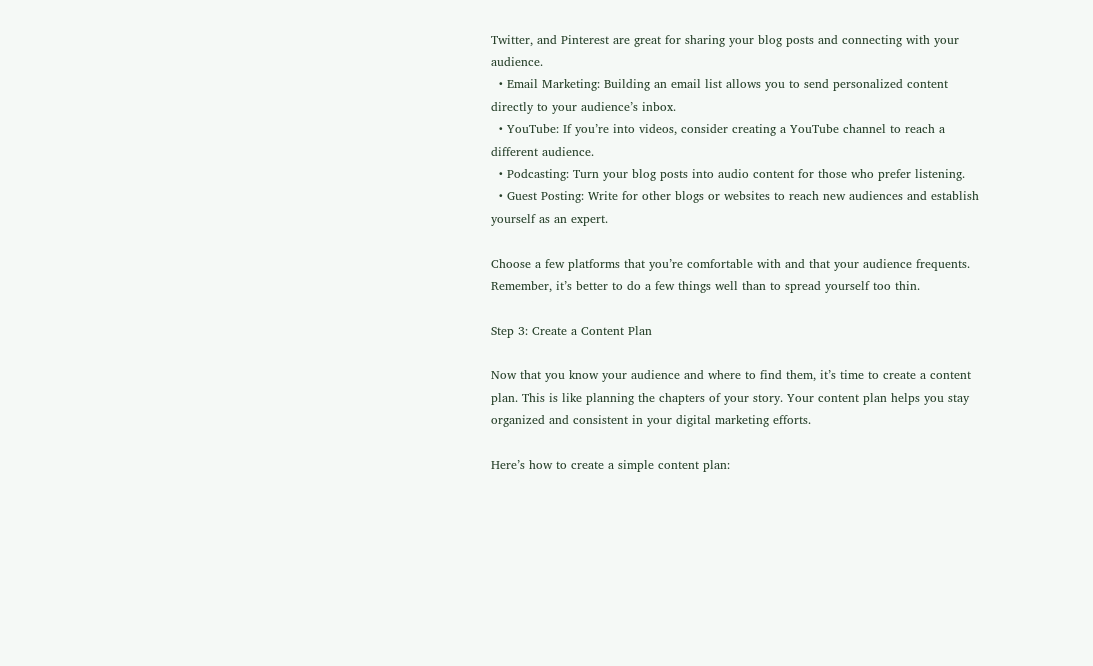Twitter, and Pinterest are great for sharing your blog posts and connecting with your audience.
  • Email Marketing: Building an email list allows you to send personalized content directly to your audience’s inbox.
  • YouTube: If you’re into videos, consider creating a YouTube channel to reach a different audience.
  • Podcasting: Turn your blog posts into audio content for those who prefer listening.
  • Guest Posting: Write for other blogs or websites to reach new audiences and establish yourself as an expert.

Choose a few platforms that you’re comfortable with and that your audience frequents. Remember, it’s better to do a few things well than to spread yourself too thin.

Step 3: Create a Content Plan

Now that you know your audience and where to find them, it’s time to create a content plan. This is like planning the chapters of your story. Your content plan helps you stay organized and consistent in your digital marketing efforts.

Here’s how to create a simple content plan: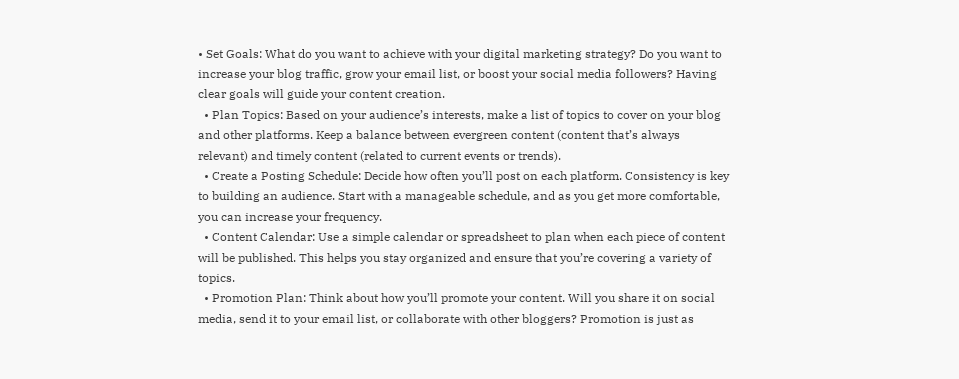• Set Goals: What do you want to achieve with your digital marketing strategy? Do you want to increase your blog traffic, grow your email list, or boost your social media followers? Having clear goals will guide your content creation.
  • Plan Topics: Based on your audience’s interests, make a list of topics to cover on your blog and other platforms. Keep a balance between evergreen content (content that’s always relevant) and timely content (related to current events or trends).
  • Create a Posting Schedule: Decide how often you’ll post on each platform. Consistency is key to building an audience. Start with a manageable schedule, and as you get more comfortable, you can increase your frequency.
  • Content Calendar: Use a simple calendar or spreadsheet to plan when each piece of content will be published. This helps you stay organized and ensure that you’re covering a variety of topics.
  • Promotion Plan: Think about how you’ll promote your content. Will you share it on social media, send it to your email list, or collaborate with other bloggers? Promotion is just as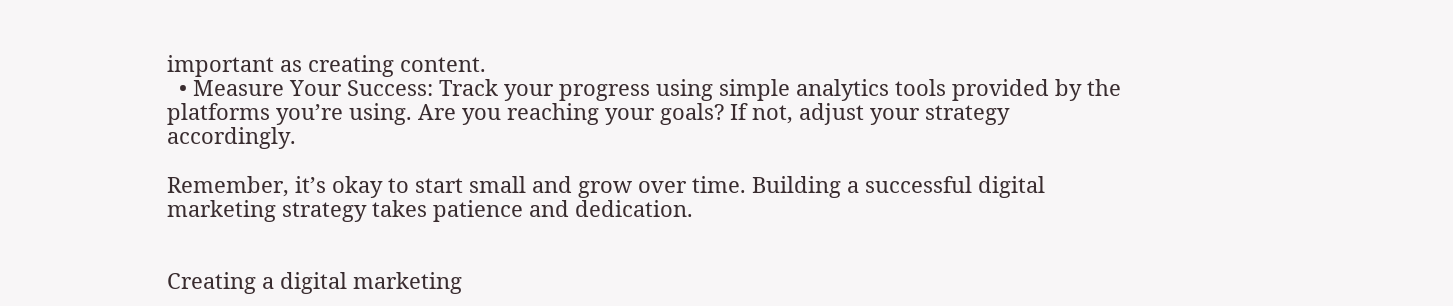important as creating content.
  • Measure Your Success: Track your progress using simple analytics tools provided by the platforms you’re using. Are you reaching your goals? If not, adjust your strategy accordingly.

Remember, it’s okay to start small and grow over time. Building a successful digital marketing strategy takes patience and dedication.


Creating a digital marketing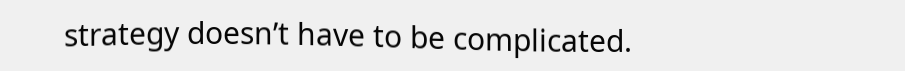strategy doesn’t have to be complicated.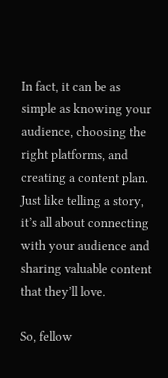In fact, it can be as simple as knowing your audience, choosing the right platforms, and creating a content plan. Just like telling a story, it’s all about connecting with your audience and sharing valuable content that they’ll love.

So, fellow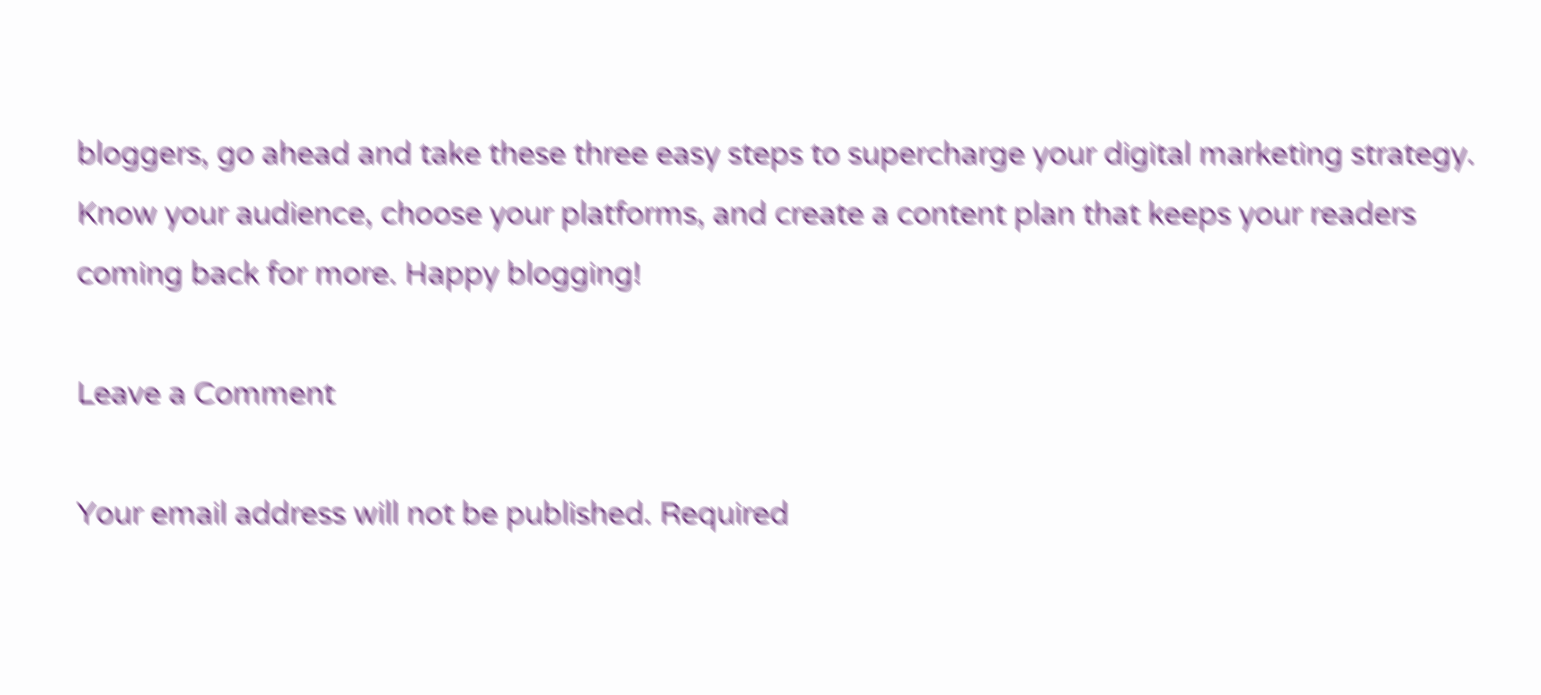bloggers, go ahead and take these three easy steps to supercharge your digital marketing strategy. Know your audience, choose your platforms, and create a content plan that keeps your readers coming back for more. Happy blogging!

Leave a Comment

Your email address will not be published. Required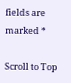fields are marked *

Scroll to Top